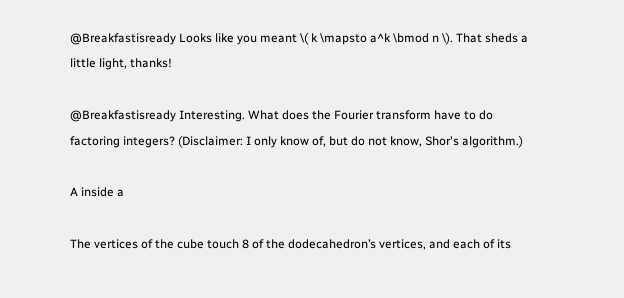@Breakfastisready Looks like you meant \( k \mapsto a^k \bmod n \). That sheds a little light, thanks!

@Breakfastisready Interesting. What does the Fourier transform have to do factoring integers? (Disclaimer: I only know of, but do not know, Shor's algorithm.)

A inside a

The vertices of the cube touch 8 of the dodecahedron’s vertices, and each of its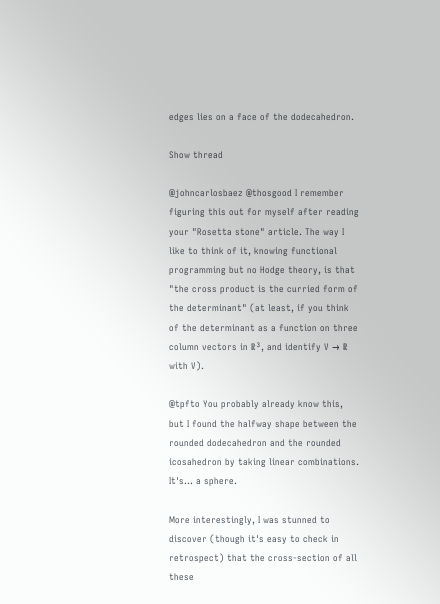edges lies on a face of the dodecahedron.

Show thread

@johncarlosbaez @thosgood I remember figuring this out for myself after reading your "Rosetta stone" article. The way I like to think of it, knowing functional programming but no Hodge theory, is that "the cross product is the curried form of the determinant" (at least, if you think of the determinant as a function on three column vectors in ℝ³, and identify V → ℝ with V).

@tpfto You probably already know this, but I found the halfway shape between the rounded dodecahedron and the rounded icosahedron by taking linear combinations. It's... a sphere.

More interestingly, I was stunned to discover (though it's easy to check in retrospect) that the cross-section of all these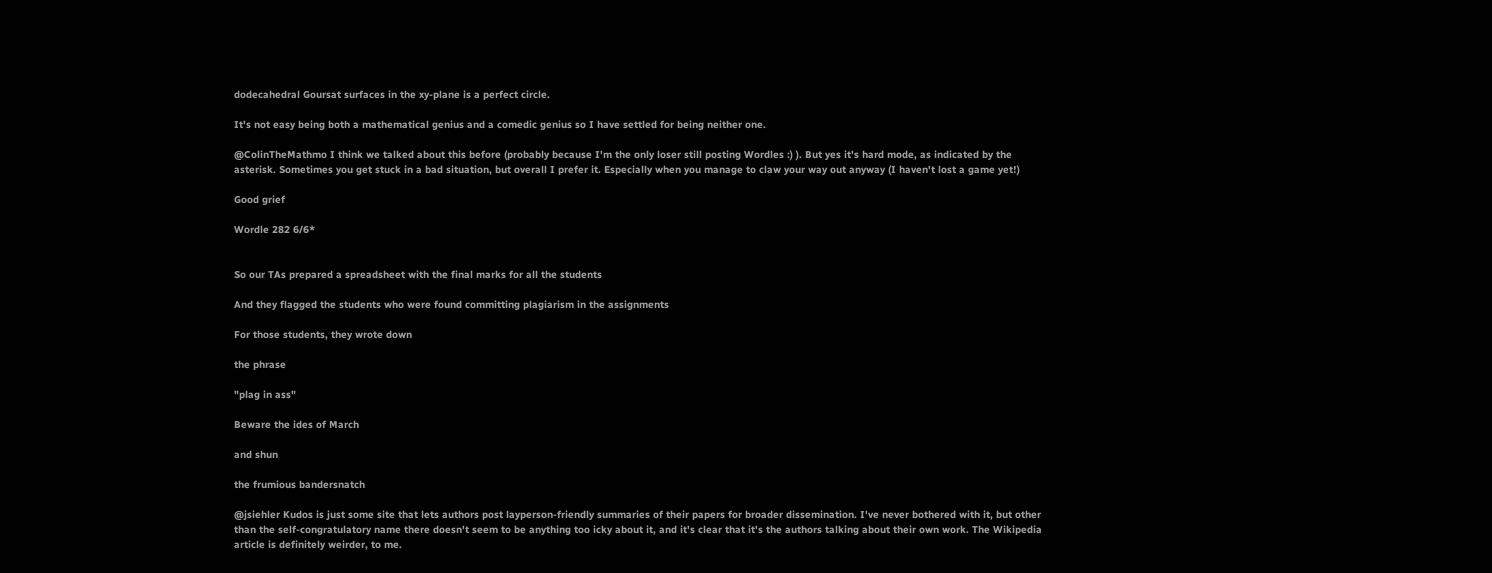dodecahedral Goursat surfaces in the xy-plane is a perfect circle.

It's not easy being both a mathematical genius and a comedic genius so I have settled for being neither one.

@ColinTheMathmo I think we talked about this before (probably because I'm the only loser still posting Wordles :) ). But yes it's hard mode, as indicated by the asterisk. Sometimes you get stuck in a bad situation, but overall I prefer it. Especially when you manage to claw your way out anyway (I haven't lost a game yet!)

Good grief

Wordle 282 6/6*


So our TAs prepared a spreadsheet with the final marks for all the students

And they flagged the students who were found committing plagiarism in the assignments

For those students, they wrote down

the phrase

"plag in ass"

Beware the ides of March

and shun

the frumious bandersnatch

@jsiehler Kudos is just some site that lets authors post layperson-friendly summaries of their papers for broader dissemination. I've never bothered with it, but other than the self-congratulatory name there doesn't seem to be anything too icky about it, and it's clear that it's the authors talking about their own work. The Wikipedia article is definitely weirder, to me.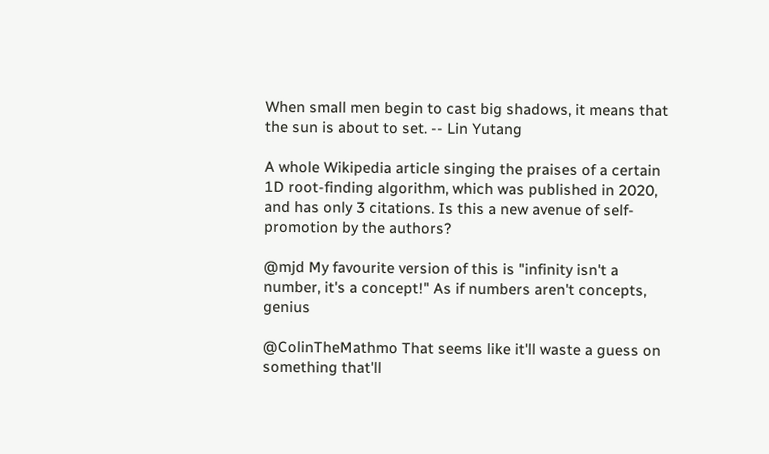When small men begin to cast big shadows, it means that the sun is about to set. -- Lin Yutang

A whole Wikipedia article singing the praises of a certain 1D root-finding algorithm, which was published in 2020, and has only 3 citations. Is this a new avenue of self-promotion by the authors?

@mjd My favourite version of this is "infinity isn't a number, it's a concept!" As if numbers aren't concepts, genius

@ColinTheMathmo That seems like it'll waste a guess on something that'll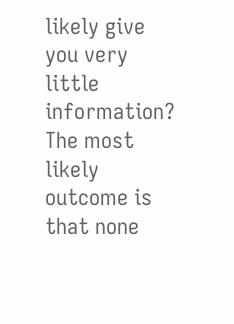likely give you very little information? The most likely outcome is that none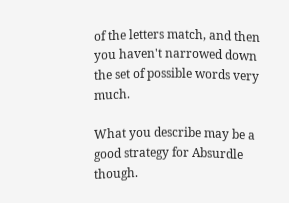of the letters match, and then you haven't narrowed down the set of possible words very much.

What you describe may be a good strategy for Absurdle though.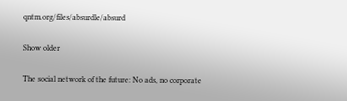qntm.org/files/absurdle/absurd

Show older

The social network of the future: No ads, no corporate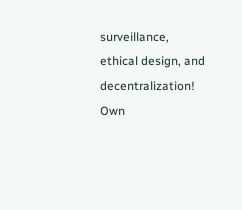surveillance, ethical design, and decentralization! Own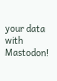your data with Mastodon!